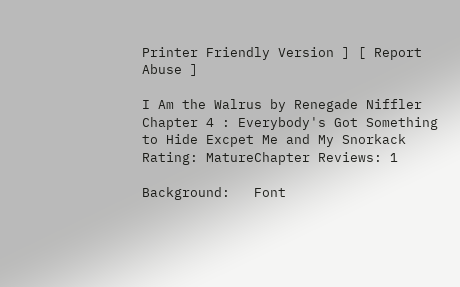Printer Friendly Version ] [ Report Abuse ]

I Am the Walrus by Renegade Niffler
Chapter 4 : Everybody's Got Something to Hide Excpet Me and My Snorkack
Rating: MatureChapter Reviews: 1

Background:   Font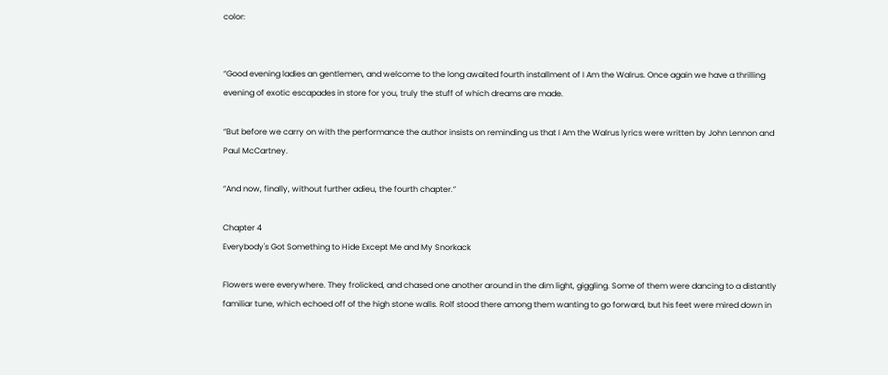color:


“Good evening ladies an gentlemen, and welcome to the long awaited fourth installment of I Am the Walrus. Once again we have a thrilling evening of exotic escapades in store for you, truly the stuff of which dreams are made.

“But before we carry on with the performance the author insists on reminding us that I Am the Walrus lyrics were written by John Lennon and Paul McCartney.

“And now, finally, without further adieu, the fourth chapter.”

Chapter 4
Everybody's Got Something to Hide Except Me and My Snorkack

Flowers were everywhere. They frolicked, and chased one another around in the dim light, giggling. Some of them were dancing to a distantly familiar tune, which echoed off of the high stone walls. Rolf stood there among them wanting to go forward, but his feet were mired down in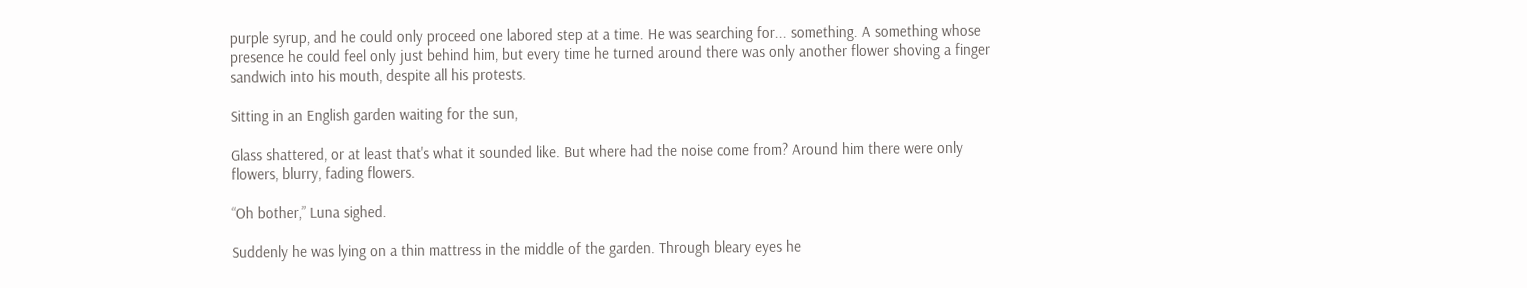purple syrup, and he could only proceed one labored step at a time. He was searching for... something. A something whose presence he could feel only just behind him, but every time he turned around there was only another flower shoving a finger sandwich into his mouth, despite all his protests.

Sitting in an English garden waiting for the sun,

Glass shattered, or at least that's what it sounded like. But where had the noise come from? Around him there were only flowers, blurry, fading flowers.

“Oh bother,” Luna sighed.

Suddenly he was lying on a thin mattress in the middle of the garden. Through bleary eyes he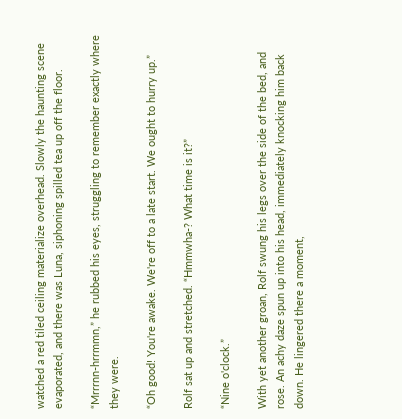watched a red tiled ceiling materialize overhead. Slowly the haunting scene evaporated, and there was Luna, siphoning spilled tea up off the floor.

“Mrrrnn-hrrmmn,” he rubbed his eyes, struggling to remember exactly where they were.

“Oh good! You're awake. We're off to a late start. We ought to hurry up.”

Rolf sat up and stretched. “Hmmwha-? What time is it?”

“Nine o'clock.”

With yet another groan, Rolf swung his legs over the side of the bed, and rose. An achy daze spun up into his head, immediately knocking him back down. He lingered there a moment,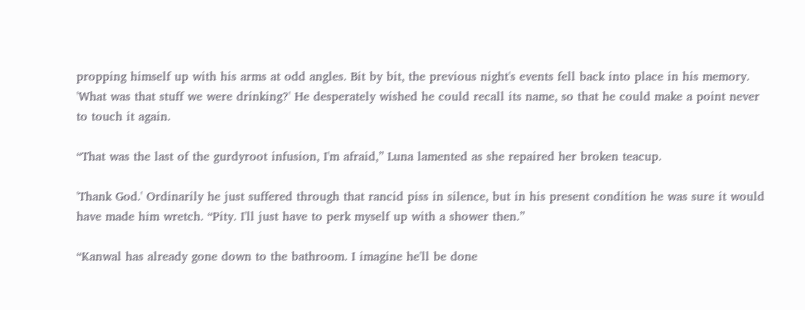propping himself up with his arms at odd angles. Bit by bit, the previous night's events fell back into place in his memory. 'What was that stuff we were drinking?' He desperately wished he could recall its name, so that he could make a point never to touch it again.

“That was the last of the gurdyroot infusion, I'm afraid,” Luna lamented as she repaired her broken teacup.

'Thank God.' Ordinarily he just suffered through that rancid piss in silence, but in his present condition he was sure it would have made him wretch. “Pity. I'll just have to perk myself up with a shower then.”

“Kanwal has already gone down to the bathroom. I imagine he'll be done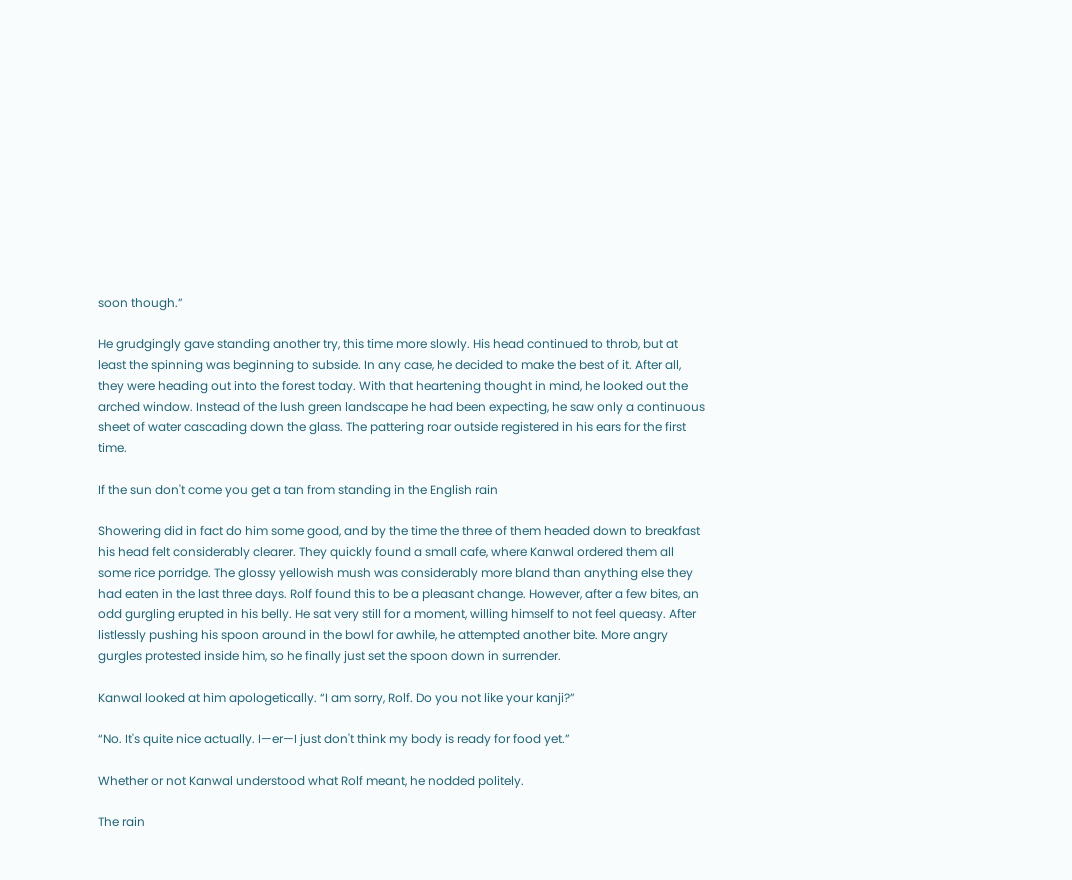soon though.”

He grudgingly gave standing another try, this time more slowly. His head continued to throb, but at least the spinning was beginning to subside. In any case, he decided to make the best of it. After all, they were heading out into the forest today. With that heartening thought in mind, he looked out the arched window. Instead of the lush green landscape he had been expecting, he saw only a continuous sheet of water cascading down the glass. The pattering roar outside registered in his ears for the first time.

If the sun don't come you get a tan from standing in the English rain

Showering did in fact do him some good, and by the time the three of them headed down to breakfast his head felt considerably clearer. They quickly found a small cafe, where Kanwal ordered them all some rice porridge. The glossy yellowish mush was considerably more bland than anything else they had eaten in the last three days. Rolf found this to be a pleasant change. However, after a few bites, an odd gurgling erupted in his belly. He sat very still for a moment, willing himself to not feel queasy. After listlessly pushing his spoon around in the bowl for awhile, he attempted another bite. More angry gurgles protested inside him, so he finally just set the spoon down in surrender.

Kanwal looked at him apologetically. “I am sorry, Rolf. Do you not like your kanji?”

“No. It's quite nice actually. I—er—I just don't think my body is ready for food yet.”

Whether or not Kanwal understood what Rolf meant, he nodded politely.

The rain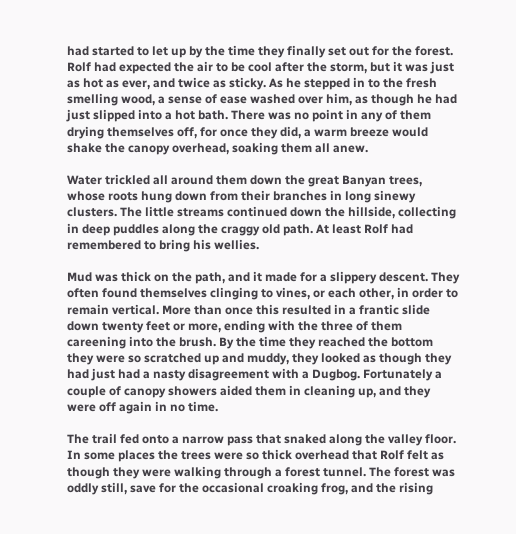had started to let up by the time they finally set out for the forest. Rolf had expected the air to be cool after the storm, but it was just as hot as ever, and twice as sticky. As he stepped in to the fresh smelling wood, a sense of ease washed over him, as though he had just slipped into a hot bath. There was no point in any of them drying themselves off, for once they did, a warm breeze would shake the canopy overhead, soaking them all anew.

Water trickled all around them down the great Banyan trees, whose roots hung down from their branches in long sinewy clusters. The little streams continued down the hillside, collecting in deep puddles along the craggy old path. At least Rolf had remembered to bring his wellies.

Mud was thick on the path, and it made for a slippery descent. They often found themselves clinging to vines, or each other, in order to remain vertical. More than once this resulted in a frantic slide down twenty feet or more, ending with the three of them careening into the brush. By the time they reached the bottom they were so scratched up and muddy, they looked as though they had just had a nasty disagreement with a Dugbog. Fortunately a couple of canopy showers aided them in cleaning up, and they were off again in no time.

The trail fed onto a narrow pass that snaked along the valley floor. In some places the trees were so thick overhead that Rolf felt as though they were walking through a forest tunnel. The forest was oddly still, save for the occasional croaking frog, and the rising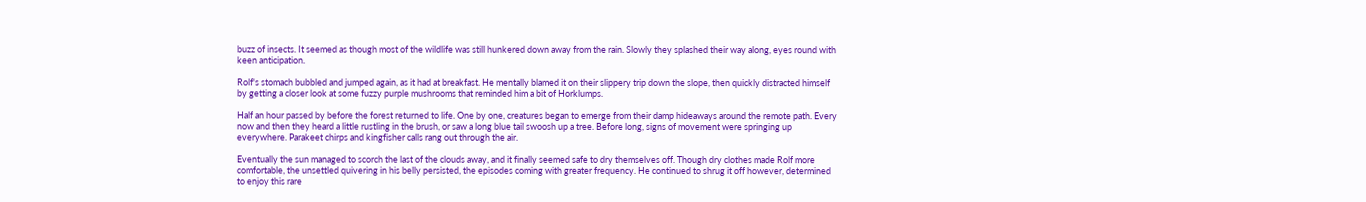buzz of insects. It seemed as though most of the wildlife was still hunkered down away from the rain. Slowly they splashed their way along, eyes round with keen anticipation.

Rolf's stomach bubbled and jumped again, as it had at breakfast. He mentally blamed it on their slippery trip down the slope, then quickly distracted himself by getting a closer look at some fuzzy purple mushrooms that reminded him a bit of Horklumps.

Half an hour passed by before the forest returned to life. One by one, creatures began to emerge from their damp hideaways around the remote path. Every now and then they heard a little rustling in the brush, or saw a long blue tail swoosh up a tree. Before long, signs of movement were springing up everywhere. Parakeet chirps and kingfisher calls rang out through the air.

Eventually the sun managed to scorch the last of the clouds away, and it finally seemed safe to dry themselves off. Though dry clothes made Rolf more comfortable, the unsettled quivering in his belly persisted, the episodes coming with greater frequency. He continued to shrug it off however, determined to enjoy this rare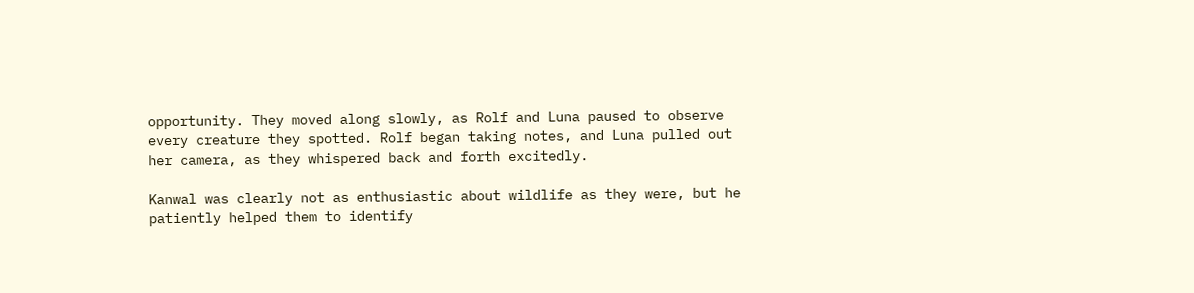opportunity. They moved along slowly, as Rolf and Luna paused to observe every creature they spotted. Rolf began taking notes, and Luna pulled out her camera, as they whispered back and forth excitedly.

Kanwal was clearly not as enthusiastic about wildlife as they were, but he patiently helped them to identify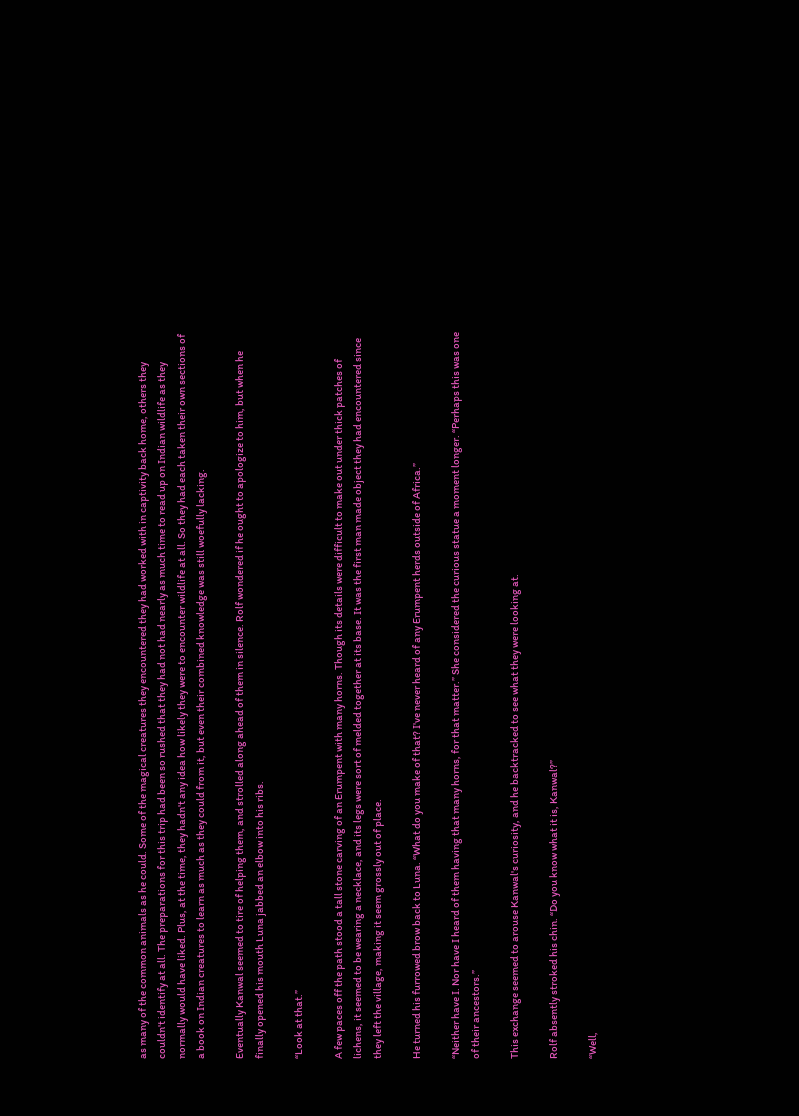as many of the common animals as he could. Some of the magical creatures they encountered they had worked with in captivity back home, others they couldn't identify at all. The preparations for this trip had been so rushed that they had not had nearly as much time to read up on Indian wildlife as they normally would have liked. Plus, at the time, they hadn't any idea how likely they were to encounter wildlife at all. So they had each taken their own sections of a book on Indian creatures to learn as much as they could from it, but even their combined knowledge was still woefully lacking.

Eventually Kanwal seemed to tire of helping them, and strolled along ahead of them in silence. Rolf wondered if he ought to apologize to him, but when he finally opened his mouth Luna jabbed an elbow into his ribs.

“Look at that.”

A few paces off the path stood a tall stone carving of an Erumpent with many horns. Though its details were difficult to make out under thick patches of lichens, it seemed to be wearing a necklace, and its legs were sort of melded together at its base. It was the first man made object they had encountered since they left the village, making it seem grossly out of place.

He turned his furrowed brow back to Luna. “What do you make of that? I've never heard of any Erumpent herds outside of Africa.”

“Neither have I. Nor have I heard of them having that many horns, for that matter.” She considered the curious statue a moment longer. “Perhaps this was one of their ancestors.”

This exchange seemed to arouse Kanwal's curiosity, and he backtracked to see what they were looking at.

Rolf absently stroked his chin. “Do you know what it is, Kanwal?”

“Well,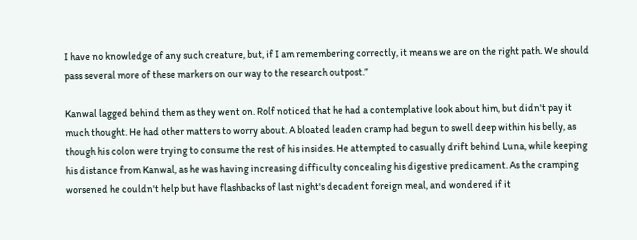I have no knowledge of any such creature, but, if I am remembering correctly, it means we are on the right path. We should pass several more of these markers on our way to the research outpost.”

Kanwal lagged behind them as they went on. Rolf noticed that he had a contemplative look about him, but didn't pay it much thought. He had other matters to worry about. A bloated leaden cramp had begun to swell deep within his belly, as though his colon were trying to consume the rest of his insides. He attempted to casually drift behind Luna, while keeping his distance from Kanwal, as he was having increasing difficulty concealing his digestive predicament. As the cramping worsened he couldn't help but have flashbacks of last night's decadent foreign meal, and wondered if it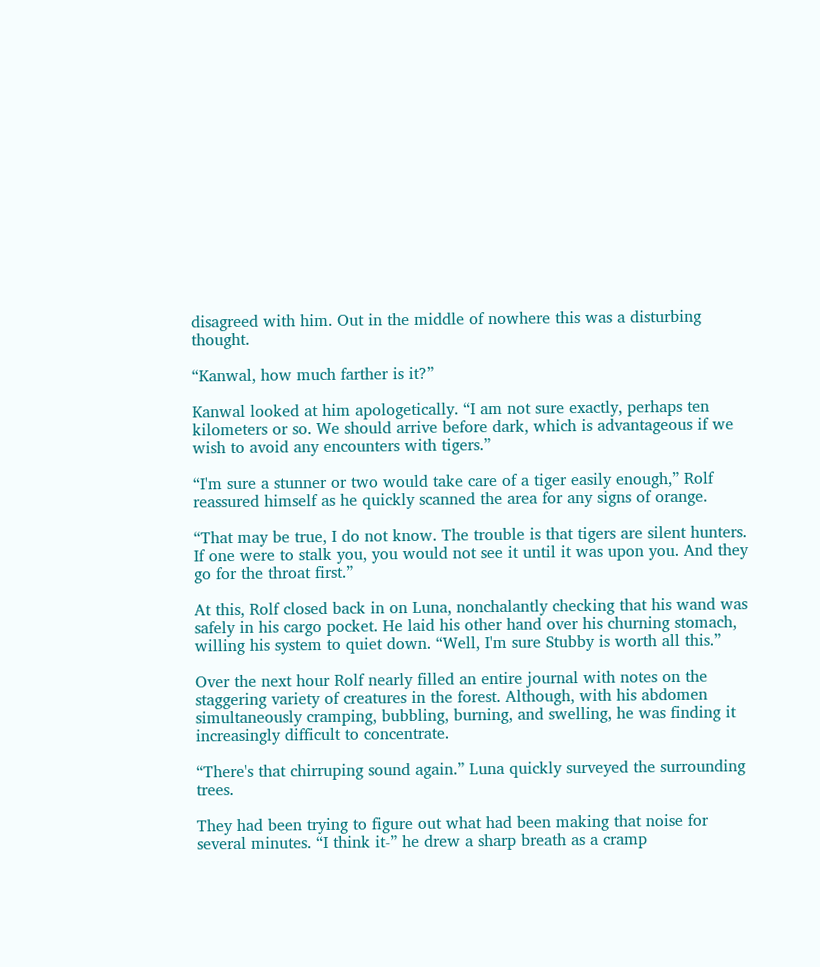disagreed with him. Out in the middle of nowhere this was a disturbing thought.

“Kanwal, how much farther is it?”

Kanwal looked at him apologetically. “I am not sure exactly, perhaps ten kilometers or so. We should arrive before dark, which is advantageous if we wish to avoid any encounters with tigers.”

“I'm sure a stunner or two would take care of a tiger easily enough,” Rolf reassured himself as he quickly scanned the area for any signs of orange.

“That may be true, I do not know. The trouble is that tigers are silent hunters. If one were to stalk you, you would not see it until it was upon you. And they go for the throat first.”

At this, Rolf closed back in on Luna, nonchalantly checking that his wand was safely in his cargo pocket. He laid his other hand over his churning stomach, willing his system to quiet down. “Well, I'm sure Stubby is worth all this.”

Over the next hour Rolf nearly filled an entire journal with notes on the staggering variety of creatures in the forest. Although, with his abdomen simultaneously cramping, bubbling, burning, and swelling, he was finding it increasingly difficult to concentrate.

“There's that chirruping sound again.” Luna quickly surveyed the surrounding trees.

They had been trying to figure out what had been making that noise for several minutes. “I think it-” he drew a sharp breath as a cramp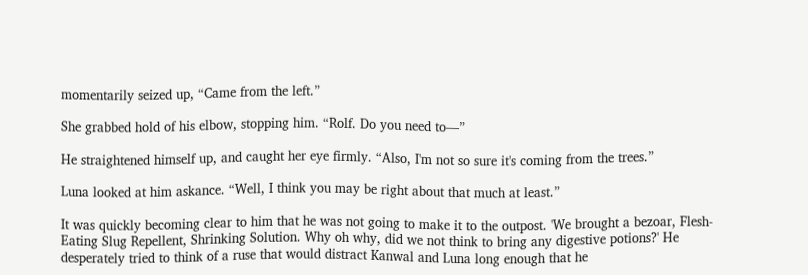momentarily seized up, “Came from the left.”

She grabbed hold of his elbow, stopping him. “Rolf. Do you need to—”

He straightened himself up, and caught her eye firmly. “Also, I'm not so sure it's coming from the trees.”

Luna looked at him askance. “Well, I think you may be right about that much at least.”

It was quickly becoming clear to him that he was not going to make it to the outpost. 'We brought a bezoar, Flesh-Eating Slug Repellent, Shrinking Solution. Why oh why, did we not think to bring any digestive potions?' He desperately tried to think of a ruse that would distract Kanwal and Luna long enough that he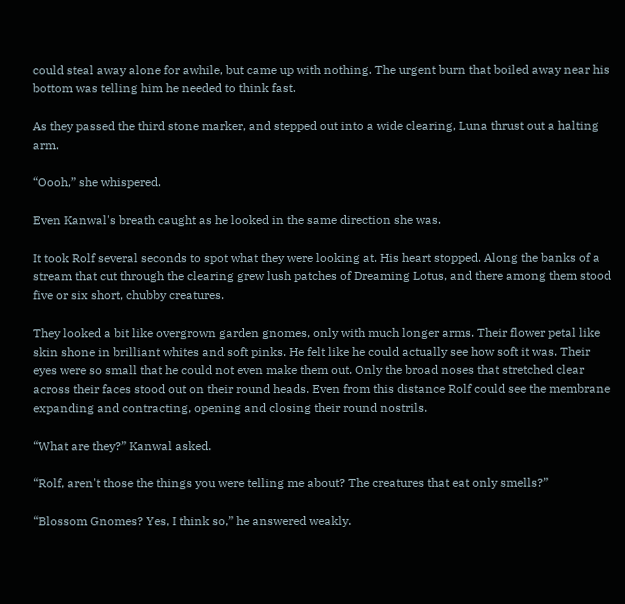could steal away alone for awhile, but came up with nothing. The urgent burn that boiled away near his bottom was telling him he needed to think fast.

As they passed the third stone marker, and stepped out into a wide clearing, Luna thrust out a halting arm.

“Oooh,” she whispered.

Even Kanwal's breath caught as he looked in the same direction she was.

It took Rolf several seconds to spot what they were looking at. His heart stopped. Along the banks of a stream that cut through the clearing grew lush patches of Dreaming Lotus, and there among them stood five or six short, chubby creatures.

They looked a bit like overgrown garden gnomes, only with much longer arms. Their flower petal like skin shone in brilliant whites and soft pinks. He felt like he could actually see how soft it was. Their eyes were so small that he could not even make them out. Only the broad noses that stretched clear across their faces stood out on their round heads. Even from this distance Rolf could see the membrane expanding and contracting, opening and closing their round nostrils.

“What are they?” Kanwal asked.

“Rolf, aren't those the things you were telling me about? The creatures that eat only smells?”

“Blossom Gnomes? Yes, I think so,” he answered weakly.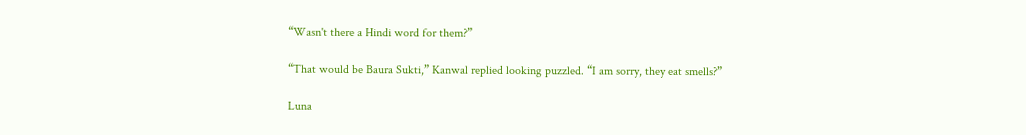“Wasn't there a Hindi word for them?”

“That would be Baura Sukti,” Kanwal replied looking puzzled. “I am sorry, they eat smells?”

Luna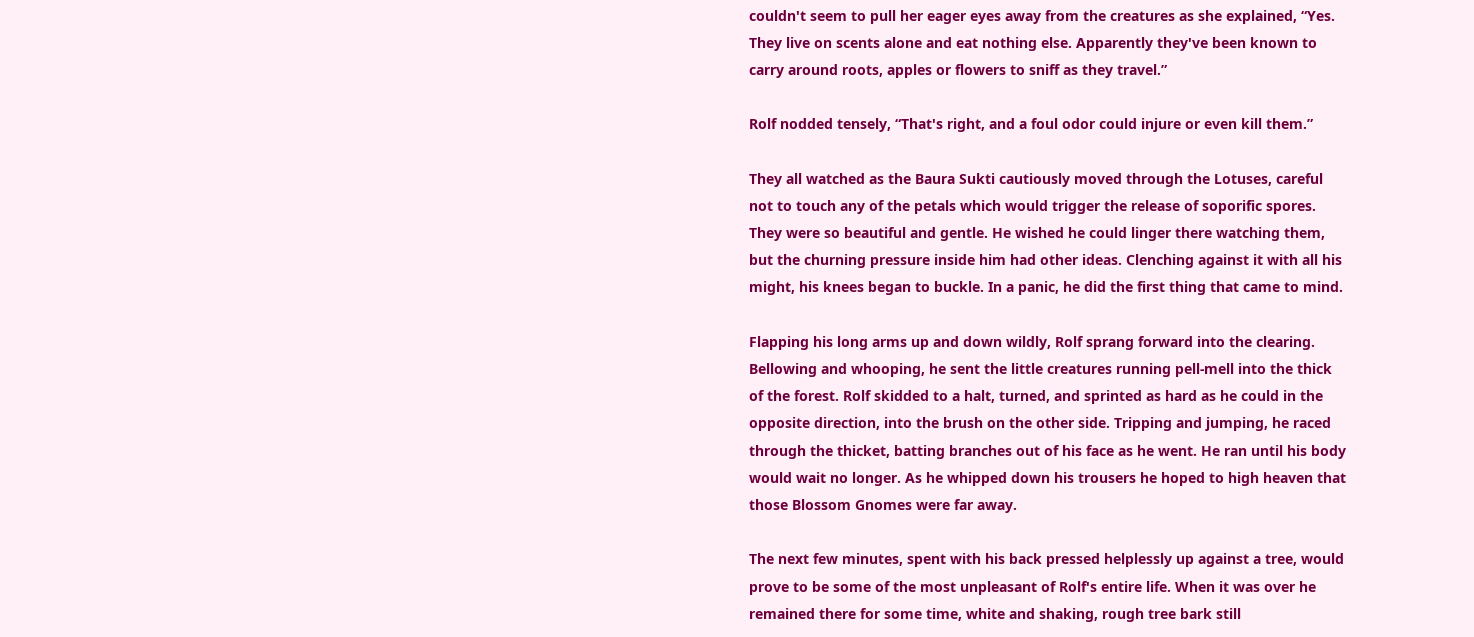couldn't seem to pull her eager eyes away from the creatures as she explained, “Yes. They live on scents alone and eat nothing else. Apparently they've been known to carry around roots, apples or flowers to sniff as they travel.”

Rolf nodded tensely, “That's right, and a foul odor could injure or even kill them.”

They all watched as the Baura Sukti cautiously moved through the Lotuses, careful not to touch any of the petals which would trigger the release of soporific spores. They were so beautiful and gentle. He wished he could linger there watching them, but the churning pressure inside him had other ideas. Clenching against it with all his might, his knees began to buckle. In a panic, he did the first thing that came to mind.

Flapping his long arms up and down wildly, Rolf sprang forward into the clearing. Bellowing and whooping, he sent the little creatures running pell-mell into the thick of the forest. Rolf skidded to a halt, turned, and sprinted as hard as he could in the opposite direction, into the brush on the other side. Tripping and jumping, he raced through the thicket, batting branches out of his face as he went. He ran until his body would wait no longer. As he whipped down his trousers he hoped to high heaven that those Blossom Gnomes were far away.

The next few minutes, spent with his back pressed helplessly up against a tree, would prove to be some of the most unpleasant of Rolf's entire life. When it was over he remained there for some time, white and shaking, rough tree bark still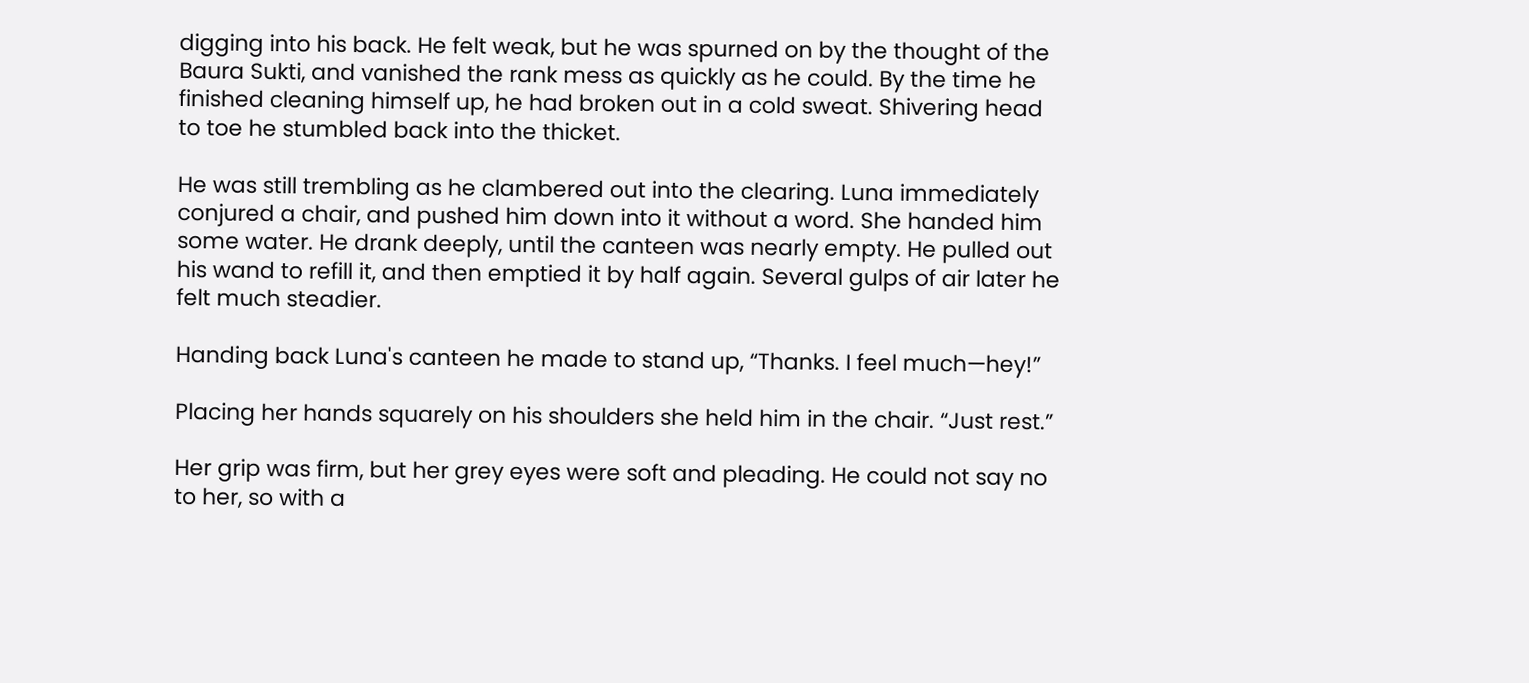digging into his back. He felt weak, but he was spurned on by the thought of the Baura Sukti, and vanished the rank mess as quickly as he could. By the time he finished cleaning himself up, he had broken out in a cold sweat. Shivering head to toe he stumbled back into the thicket.

He was still trembling as he clambered out into the clearing. Luna immediately conjured a chair, and pushed him down into it without a word. She handed him some water. He drank deeply, until the canteen was nearly empty. He pulled out his wand to refill it, and then emptied it by half again. Several gulps of air later he felt much steadier.

Handing back Luna's canteen he made to stand up, “Thanks. I feel much—hey!”

Placing her hands squarely on his shoulders she held him in the chair. “Just rest.”

Her grip was firm, but her grey eyes were soft and pleading. He could not say no to her, so with a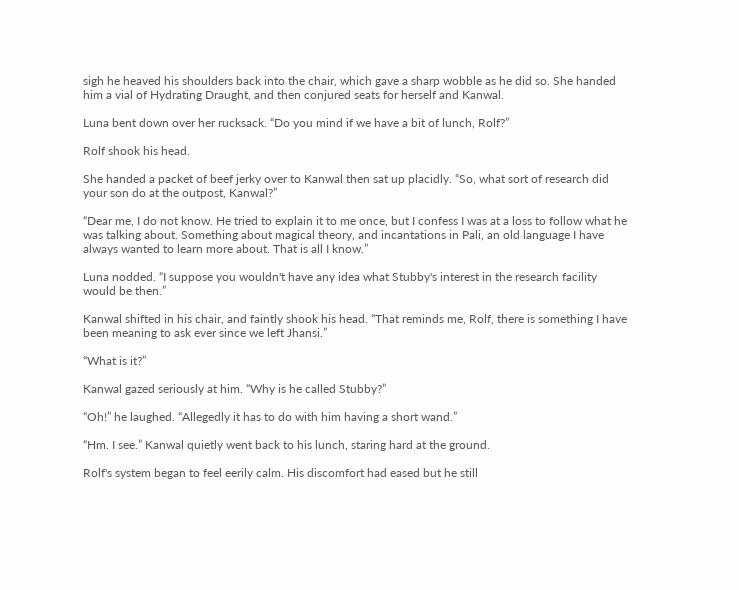sigh he heaved his shoulders back into the chair, which gave a sharp wobble as he did so. She handed him a vial of Hydrating Draught, and then conjured seats for herself and Kanwal.

Luna bent down over her rucksack. “Do you mind if we have a bit of lunch, Rolf?”

Rolf shook his head.

She handed a packet of beef jerky over to Kanwal then sat up placidly. “So, what sort of research did your son do at the outpost, Kanwal?”

“Dear me, I do not know. He tried to explain it to me once, but I confess I was at a loss to follow what he was talking about. Something about magical theory, and incantations in Pali, an old language I have always wanted to learn more about. That is all I know.”

Luna nodded. “I suppose you wouldn't have any idea what Stubby's interest in the research facility would be then.”

Kanwal shifted in his chair, and faintly shook his head. “That reminds me, Rolf, there is something I have been meaning to ask ever since we left Jhansi.”

“What is it?”

Kanwal gazed seriously at him. “Why is he called Stubby?”

“Oh!” he laughed. “Allegedly it has to do with him having a short wand.”

“Hm. I see.” Kanwal quietly went back to his lunch, staring hard at the ground.

Rolf's system began to feel eerily calm. His discomfort had eased but he still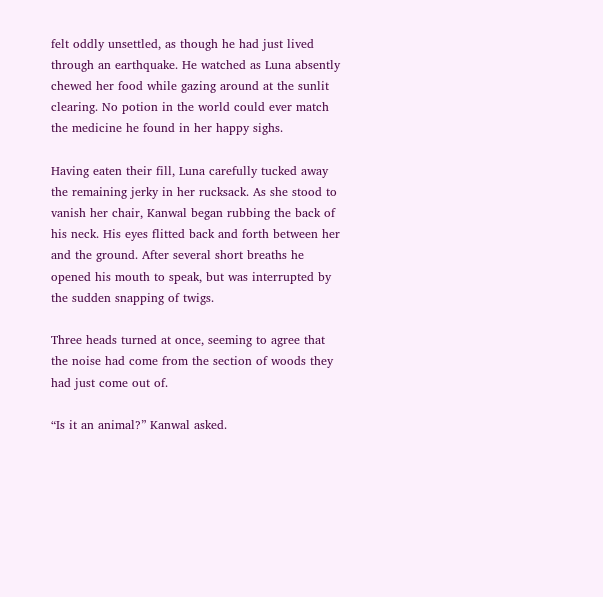felt oddly unsettled, as though he had just lived through an earthquake. He watched as Luna absently chewed her food while gazing around at the sunlit clearing. No potion in the world could ever match the medicine he found in her happy sighs.

Having eaten their fill, Luna carefully tucked away the remaining jerky in her rucksack. As she stood to vanish her chair, Kanwal began rubbing the back of his neck. His eyes flitted back and forth between her and the ground. After several short breaths he opened his mouth to speak, but was interrupted by the sudden snapping of twigs.

Three heads turned at once, seeming to agree that the noise had come from the section of woods they had just come out of.

“Is it an animal?” Kanwal asked.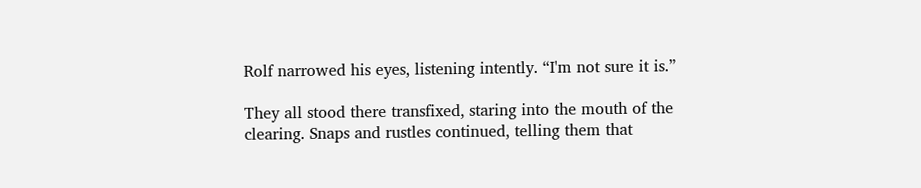Rolf narrowed his eyes, listening intently. “I'm not sure it is.”

They all stood there transfixed, staring into the mouth of the clearing. Snaps and rustles continued, telling them that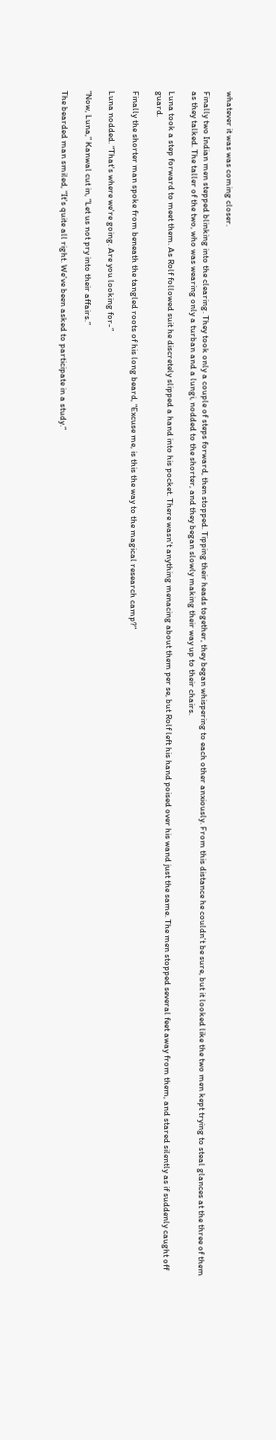whatever it was was coming closer.

Finally two Indian men stepped blinking into the clearing. They took only a couple of steps forward, then stopped. Tipping their heads together, they began whispering to each other anxiously. From this distance he couldn't be sure, but it looked like the two men kept trying to steal glances at the three of them as they talked. The taller of the two, who was wearing only a turban and a lungi, nodded to the shorter, and they began slowly making their way up to their chairs.

Luna took a step forward to meet them. As Rolf followed suit he discretely slipped a hand into his pocket. There wasn't anything menacing about them per se, but Rolf left his hand poised over his wand just the same. The men stopped several feet away from them, and stared silently as if suddenly caught off guard.

Finally the shorter man spoke from beneath the tangled roots of his long beard, “Excuse me, is this the way to the magical research camp?”

Luna nodded. “That's where we're going. Are you looking for-”

“Now, Luna,” Kanwal cut in, “Let us not pry into their affairs.”

The bearded man smiled, “It's quite all right. We've been asked to participate in a study.”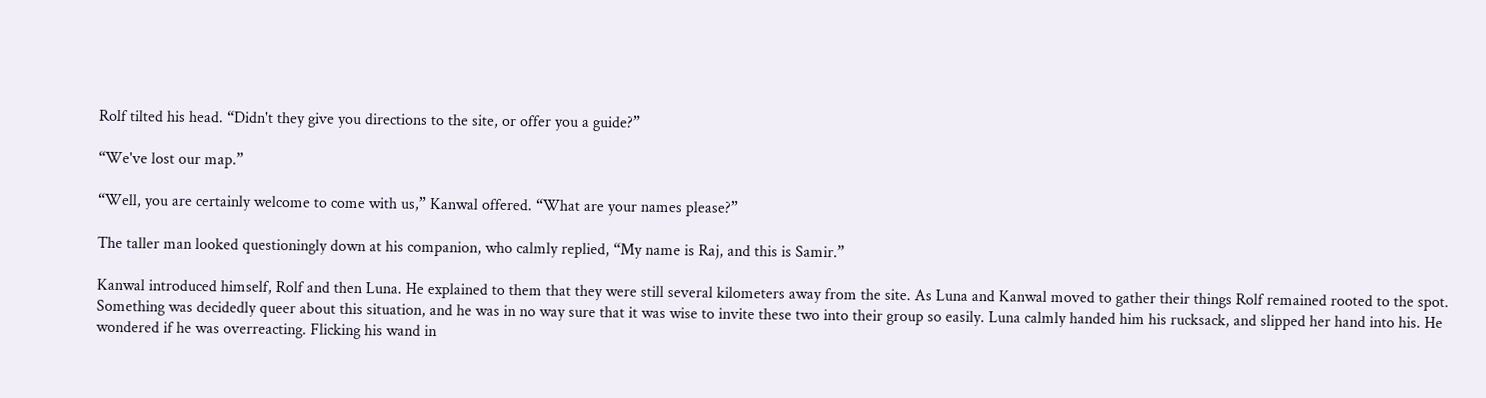Rolf tilted his head. “Didn't they give you directions to the site, or offer you a guide?”

“We've lost our map.”

“Well, you are certainly welcome to come with us,” Kanwal offered. “What are your names please?”

The taller man looked questioningly down at his companion, who calmly replied, “My name is Raj, and this is Samir.”

Kanwal introduced himself, Rolf and then Luna. He explained to them that they were still several kilometers away from the site. As Luna and Kanwal moved to gather their things Rolf remained rooted to the spot. Something was decidedly queer about this situation, and he was in no way sure that it was wise to invite these two into their group so easily. Luna calmly handed him his rucksack, and slipped her hand into his. He wondered if he was overreacting. Flicking his wand in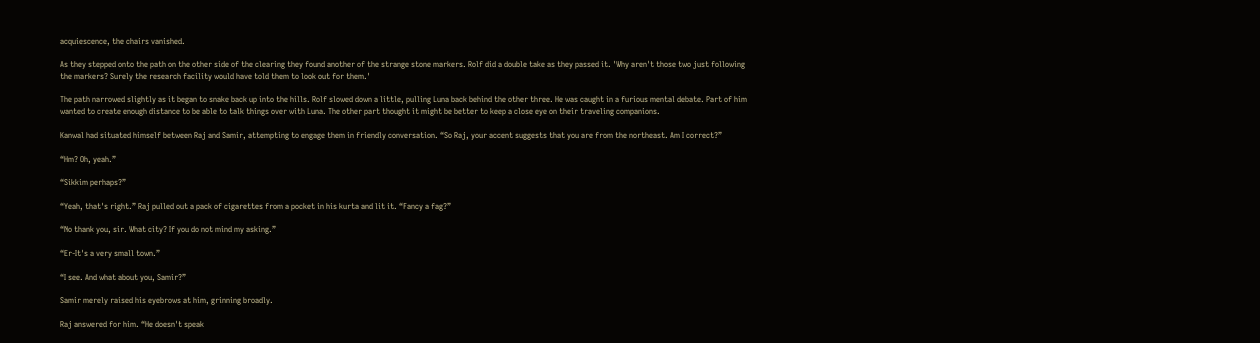acquiescence, the chairs vanished.

As they stepped onto the path on the other side of the clearing they found another of the strange stone markers. Rolf did a double take as they passed it. 'Why aren't those two just following the markers? Surely the research facility would have told them to look out for them.'

The path narrowed slightly as it began to snake back up into the hills. Rolf slowed down a little, pulling Luna back behind the other three. He was caught in a furious mental debate. Part of him wanted to create enough distance to be able to talk things over with Luna. The other part thought it might be better to keep a close eye on their traveling companions.

Kanwal had situated himself between Raj and Samir, attempting to engage them in friendly conversation. “So Raj, your accent suggests that you are from the northeast. Am I correct?”

“Hm? Oh, yeah.”

“Sikkim perhaps?”

“Yeah, that's right.” Raj pulled out a pack of cigarettes from a pocket in his kurta and lit it. “Fancy a fag?”

“No thank you, sir. What city? If you do not mind my asking.”

“Er-It's a very small town.”

“I see. And what about you, Samir?”

Samir merely raised his eyebrows at him, grinning broadly.

Raj answered for him. “He doesn't speak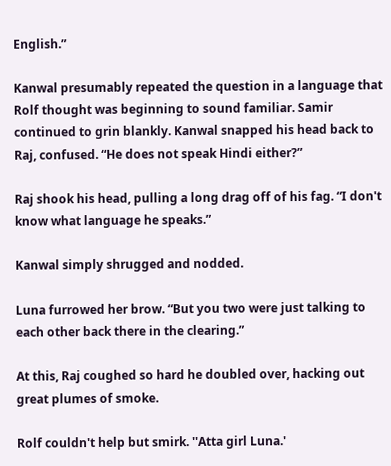English.”

Kanwal presumably repeated the question in a language that Rolf thought was beginning to sound familiar. Samir continued to grin blankly. Kanwal snapped his head back to Raj, confused. “He does not speak Hindi either?”

Raj shook his head, pulling a long drag off of his fag. “I don't know what language he speaks.”

Kanwal simply shrugged and nodded.

Luna furrowed her brow. “But you two were just talking to each other back there in the clearing.”

At this, Raj coughed so hard he doubled over, hacking out great plumes of smoke.

Rolf couldn't help but smirk. ''Atta girl Luna.'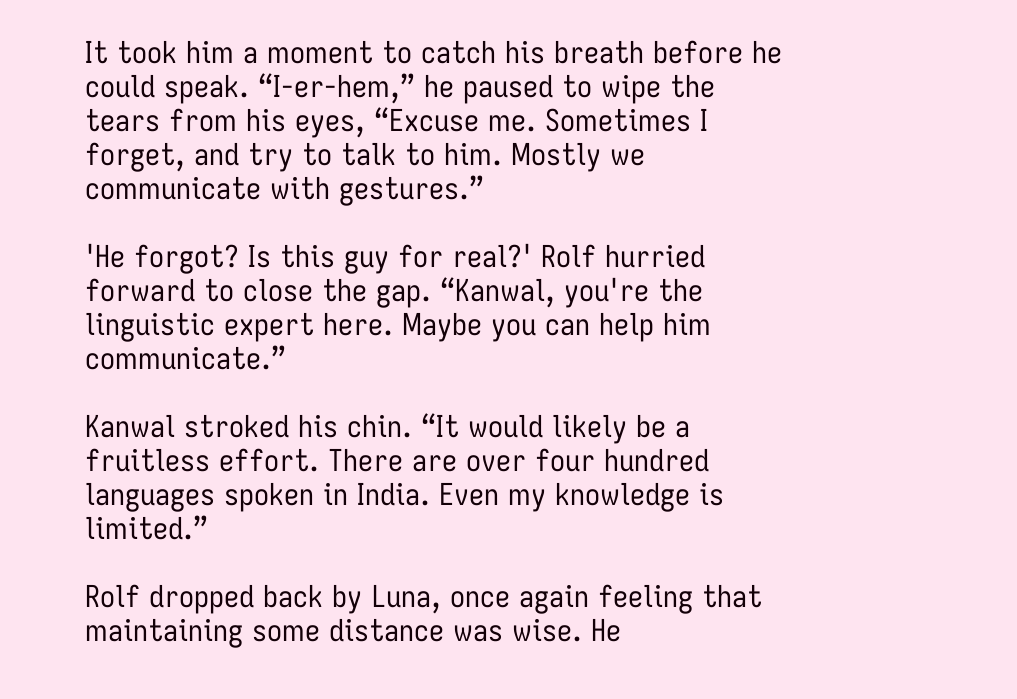It took him a moment to catch his breath before he could speak. “I-er-hem,” he paused to wipe the tears from his eyes, “Excuse me. Sometimes I forget, and try to talk to him. Mostly we communicate with gestures.”

'He forgot? Is this guy for real?' Rolf hurried forward to close the gap. “Kanwal, you're the linguistic expert here. Maybe you can help him communicate.”

Kanwal stroked his chin. “It would likely be a fruitless effort. There are over four hundred languages spoken in India. Even my knowledge is limited.”

Rolf dropped back by Luna, once again feeling that maintaining some distance was wise. He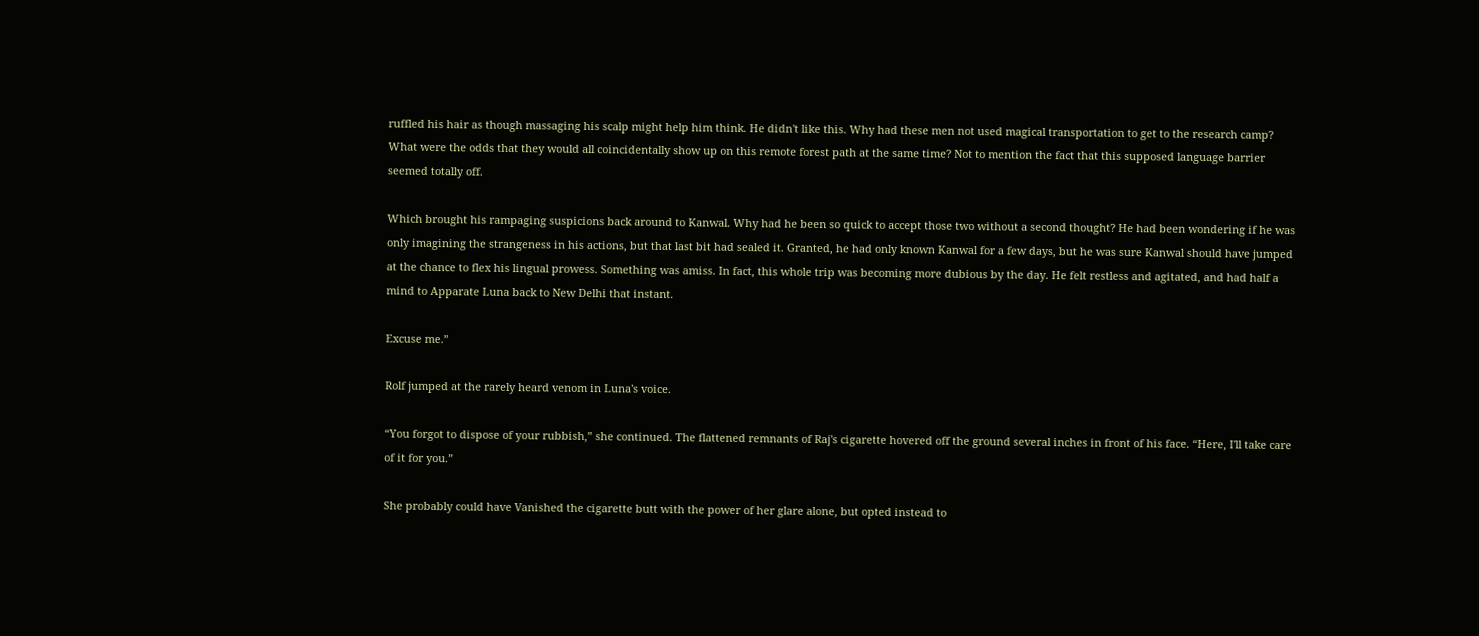ruffled his hair as though massaging his scalp might help him think. He didn't like this. Why had these men not used magical transportation to get to the research camp? What were the odds that they would all coincidentally show up on this remote forest path at the same time? Not to mention the fact that this supposed language barrier seemed totally off.

Which brought his rampaging suspicions back around to Kanwal. Why had he been so quick to accept those two without a second thought? He had been wondering if he was only imagining the strangeness in his actions, but that last bit had sealed it. Granted, he had only known Kanwal for a few days, but he was sure Kanwal should have jumped at the chance to flex his lingual prowess. Something was amiss. In fact, this whole trip was becoming more dubious by the day. He felt restless and agitated, and had half a mind to Apparate Luna back to New Delhi that instant.

Excuse me.”

Rolf jumped at the rarely heard venom in Luna's voice.

“You forgot to dispose of your rubbish,” she continued. The flattened remnants of Raj's cigarette hovered off the ground several inches in front of his face. “Here, I'll take care of it for you.”

She probably could have Vanished the cigarette butt with the power of her glare alone, but opted instead to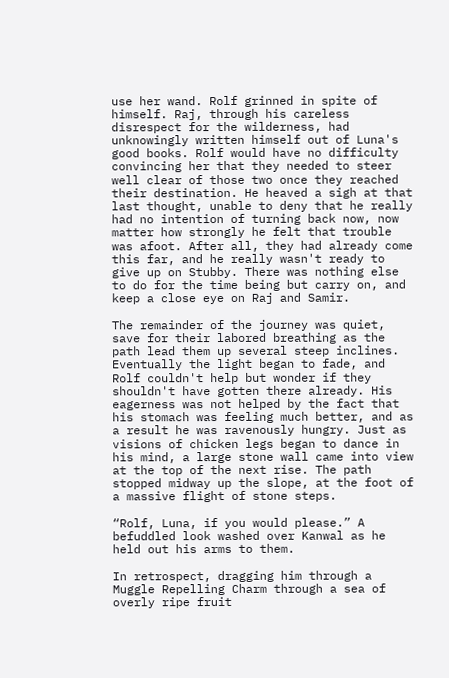use her wand. Rolf grinned in spite of himself. Raj, through his careless disrespect for the wilderness, had unknowingly written himself out of Luna's good books. Rolf would have no difficulty convincing her that they needed to steer well clear of those two once they reached their destination. He heaved a sigh at that last thought, unable to deny that he really had no intention of turning back now, now matter how strongly he felt that trouble was afoot. After all, they had already come this far, and he really wasn't ready to give up on Stubby. There was nothing else to do for the time being but carry on, and keep a close eye on Raj and Samir.

The remainder of the journey was quiet, save for their labored breathing as the path lead them up several steep inclines. Eventually the light began to fade, and Rolf couldn't help but wonder if they shouldn't have gotten there already. His eagerness was not helped by the fact that his stomach was feeling much better, and as a result he was ravenously hungry. Just as visions of chicken legs began to dance in his mind, a large stone wall came into view at the top of the next rise. The path stopped midway up the slope, at the foot of a massive flight of stone steps.

“Rolf, Luna, if you would please.” A befuddled look washed over Kanwal as he held out his arms to them.

In retrospect, dragging him through a Muggle Repelling Charm through a sea of overly ripe fruit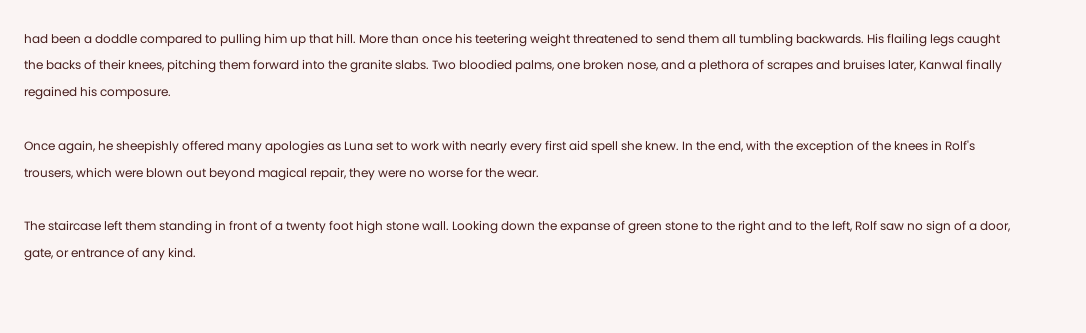had been a doddle compared to pulling him up that hill. More than once his teetering weight threatened to send them all tumbling backwards. His flailing legs caught the backs of their knees, pitching them forward into the granite slabs. Two bloodied palms, one broken nose, and a plethora of scrapes and bruises later, Kanwal finally regained his composure.

Once again, he sheepishly offered many apologies as Luna set to work with nearly every first aid spell she knew. In the end, with the exception of the knees in Rolf's trousers, which were blown out beyond magical repair, they were no worse for the wear.

The staircase left them standing in front of a twenty foot high stone wall. Looking down the expanse of green stone to the right and to the left, Rolf saw no sign of a door, gate, or entrance of any kind.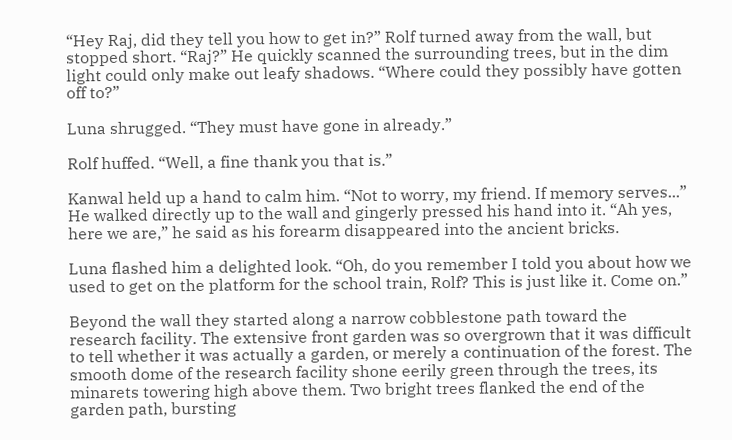“Hey Raj, did they tell you how to get in?” Rolf turned away from the wall, but stopped short. “Raj?” He quickly scanned the surrounding trees, but in the dim light could only make out leafy shadows. “Where could they possibly have gotten off to?”

Luna shrugged. “They must have gone in already.”

Rolf huffed. “Well, a fine thank you that is.”

Kanwal held up a hand to calm him. “Not to worry, my friend. If memory serves...” He walked directly up to the wall and gingerly pressed his hand into it. “Ah yes, here we are,” he said as his forearm disappeared into the ancient bricks.

Luna flashed him a delighted look. “Oh, do you remember I told you about how we used to get on the platform for the school train, Rolf? This is just like it. Come on.”

Beyond the wall they started along a narrow cobblestone path toward the research facility. The extensive front garden was so overgrown that it was difficult to tell whether it was actually a garden, or merely a continuation of the forest. The smooth dome of the research facility shone eerily green through the trees, its minarets towering high above them. Two bright trees flanked the end of the garden path, bursting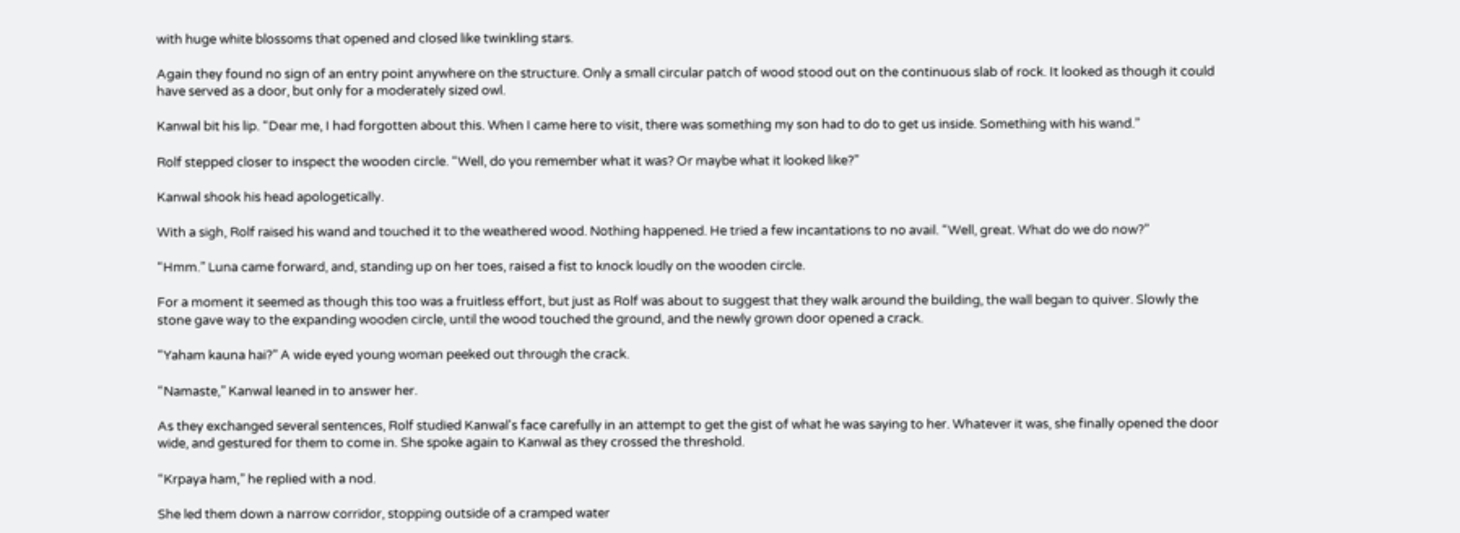with huge white blossoms that opened and closed like twinkling stars.

Again they found no sign of an entry point anywhere on the structure. Only a small circular patch of wood stood out on the continuous slab of rock. It looked as though it could have served as a door, but only for a moderately sized owl.

Kanwal bit his lip. “Dear me, I had forgotten about this. When I came here to visit, there was something my son had to do to get us inside. Something with his wand.”

Rolf stepped closer to inspect the wooden circle. “Well, do you remember what it was? Or maybe what it looked like?”

Kanwal shook his head apologetically.

With a sigh, Rolf raised his wand and touched it to the weathered wood. Nothing happened. He tried a few incantations to no avail. “Well, great. What do we do now?”

“Hmm.” Luna came forward, and, standing up on her toes, raised a fist to knock loudly on the wooden circle.

For a moment it seemed as though this too was a fruitless effort, but just as Rolf was about to suggest that they walk around the building, the wall began to quiver. Slowly the stone gave way to the expanding wooden circle, until the wood touched the ground, and the newly grown door opened a crack.

“Yaham kauna hai?” A wide eyed young woman peeked out through the crack.

“Namaste,” Kanwal leaned in to answer her.

As they exchanged several sentences, Rolf studied Kanwal's face carefully in an attempt to get the gist of what he was saying to her. Whatever it was, she finally opened the door wide, and gestured for them to come in. She spoke again to Kanwal as they crossed the threshold.

“Krpaya ham,” he replied with a nod.

She led them down a narrow corridor, stopping outside of a cramped water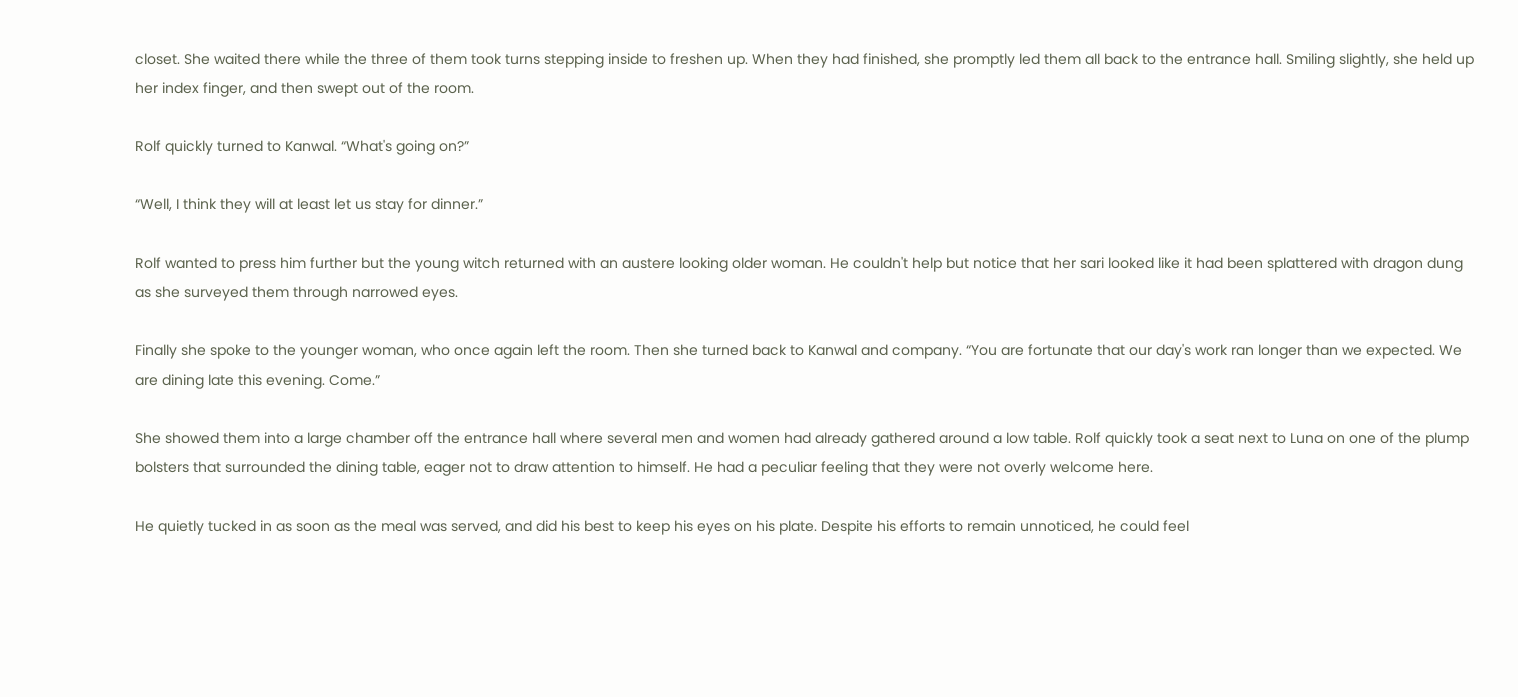closet. She waited there while the three of them took turns stepping inside to freshen up. When they had finished, she promptly led them all back to the entrance hall. Smiling slightly, she held up her index finger, and then swept out of the room.

Rolf quickly turned to Kanwal. “What's going on?”

“Well, I think they will at least let us stay for dinner.”

Rolf wanted to press him further but the young witch returned with an austere looking older woman. He couldn't help but notice that her sari looked like it had been splattered with dragon dung as she surveyed them through narrowed eyes.

Finally she spoke to the younger woman, who once again left the room. Then she turned back to Kanwal and company. “You are fortunate that our day's work ran longer than we expected. We are dining late this evening. Come.”

She showed them into a large chamber off the entrance hall where several men and women had already gathered around a low table. Rolf quickly took a seat next to Luna on one of the plump bolsters that surrounded the dining table, eager not to draw attention to himself. He had a peculiar feeling that they were not overly welcome here.

He quietly tucked in as soon as the meal was served, and did his best to keep his eyes on his plate. Despite his efforts to remain unnoticed, he could feel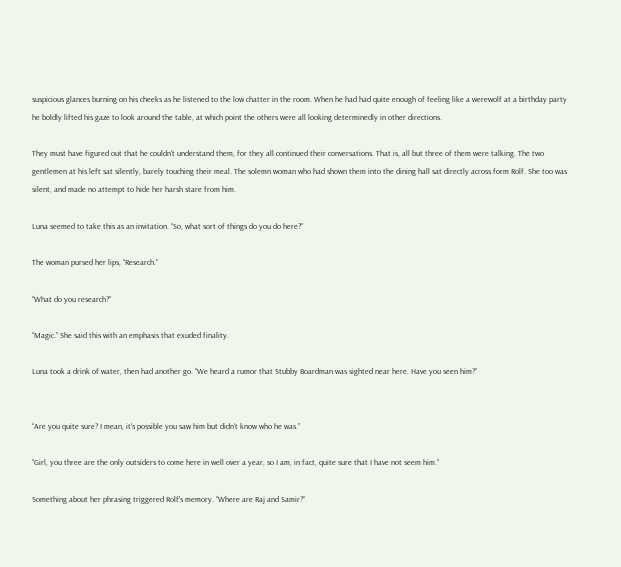suspicious glances burning on his cheeks as he listened to the low chatter in the room. When he had had quite enough of feeling like a werewolf at a birthday party he boldly lifted his gaze to look around the table, at which point the others were all looking determinedly in other directions.

They must have figured out that he couldn't understand them, for they all continued their conversations. That is, all but three of them were talking. The two gentlemen at his left sat silently, barely touching their meal. The solemn woman who had shown them into the dining hall sat directly across form Rolf. She too was silent, and made no attempt to hide her harsh stare from him.

Luna seemed to take this as an invitation. “So, what sort of things do you do here?”

The woman pursed her lips, “Research.”

“What do you research?”

“Magic.” She said this with an emphasis that exuded finality.

Luna took a drink of water, then had another go. “We heard a rumor that Stubby Boardman was sighted near here. Have you seen him?”


“Are you quite sure? I mean, it's possible you saw him but didn't know who he was.”

“Girl, you three are the only outsiders to come here in well over a year, so I am, in fact, quite sure that I have not seem him.”

Something about her phrasing triggered Rolf's memory. “Where are Raj and Samir?”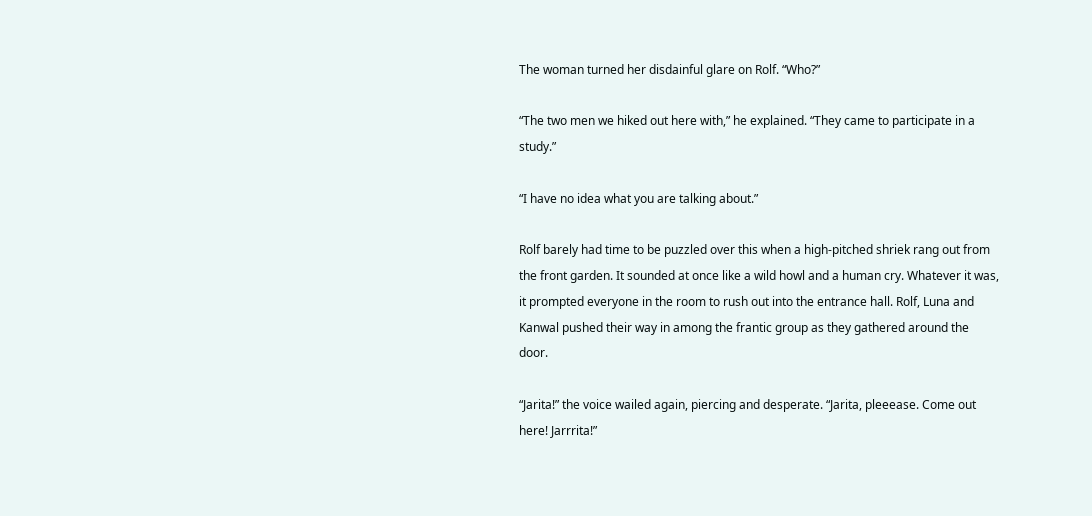The woman turned her disdainful glare on Rolf. “Who?”

“The two men we hiked out here with,” he explained. “They came to participate in a study.”

“I have no idea what you are talking about.”

Rolf barely had time to be puzzled over this when a high-pitched shriek rang out from the front garden. It sounded at once like a wild howl and a human cry. Whatever it was, it prompted everyone in the room to rush out into the entrance hall. Rolf, Luna and Kanwal pushed their way in among the frantic group as they gathered around the door.

“Jarita!” the voice wailed again, piercing and desperate. “Jarita, pleeease. Come out here! Jarrrita!”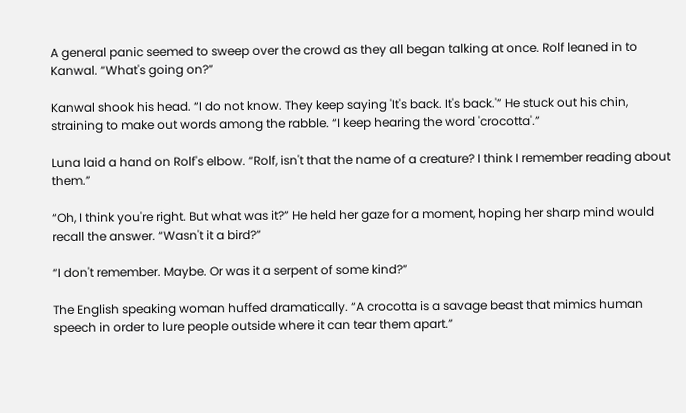A general panic seemed to sweep over the crowd as they all began talking at once. Rolf leaned in to Kanwal. “What's going on?”

Kanwal shook his head. “I do not know. They keep saying 'It's back. It's back.'” He stuck out his chin, straining to make out words among the rabble. “I keep hearing the word 'crocotta'.”

Luna laid a hand on Rolf's elbow. “Rolf, isn't that the name of a creature? I think I remember reading about them.”

“Oh, I think you're right. But what was it?” He held her gaze for a moment, hoping her sharp mind would recall the answer. “Wasn't it a bird?”

“I don't remember. Maybe. Or was it a serpent of some kind?”

The English speaking woman huffed dramatically. “A crocotta is a savage beast that mimics human speech in order to lure people outside where it can tear them apart.”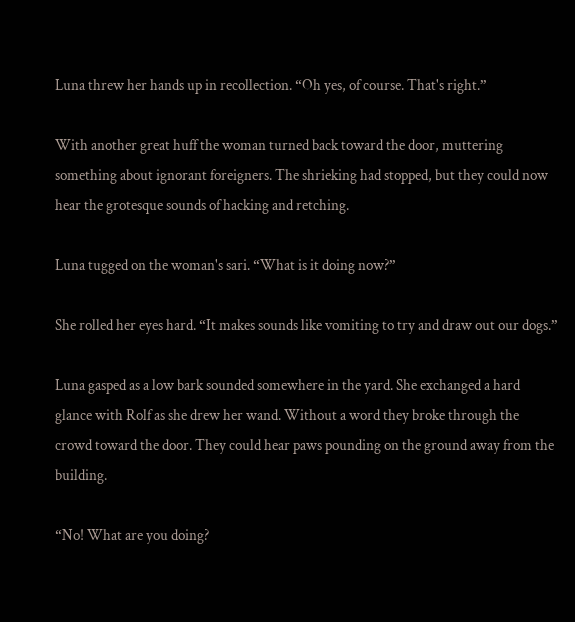Luna threw her hands up in recollection. “Oh yes, of course. That's right.”

With another great huff the woman turned back toward the door, muttering something about ignorant foreigners. The shrieking had stopped, but they could now hear the grotesque sounds of hacking and retching.

Luna tugged on the woman's sari. “What is it doing now?”

She rolled her eyes hard. “It makes sounds like vomiting to try and draw out our dogs.”

Luna gasped as a low bark sounded somewhere in the yard. She exchanged a hard glance with Rolf as she drew her wand. Without a word they broke through the crowd toward the door. They could hear paws pounding on the ground away from the building.

“No! What are you doing?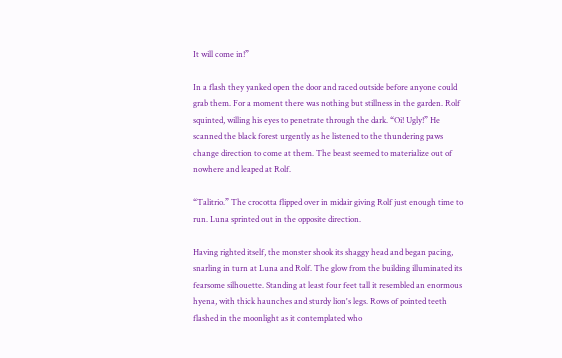It will come in!”

In a flash they yanked open the door and raced outside before anyone could grab them. For a moment there was nothing but stillness in the garden. Rolf squinted, willing his eyes to penetrate through the dark. “Oi! Ugly!” He scanned the black forest urgently as he listened to the thundering paws change direction to come at them. The beast seemed to materialize out of nowhere and leaped at Rolf.

“Talitrio.” The crocotta flipped over in midair giving Rolf just enough time to run. Luna sprinted out in the opposite direction.

Having righted itself, the monster shook its shaggy head and began pacing, snarling in turn at Luna and Rolf. The glow from the building illuminated its fearsome silhouette. Standing at least four feet tall it resembled an enormous hyena, with thick haunches and sturdy lion's legs. Rows of pointed teeth flashed in the moonlight as it contemplated who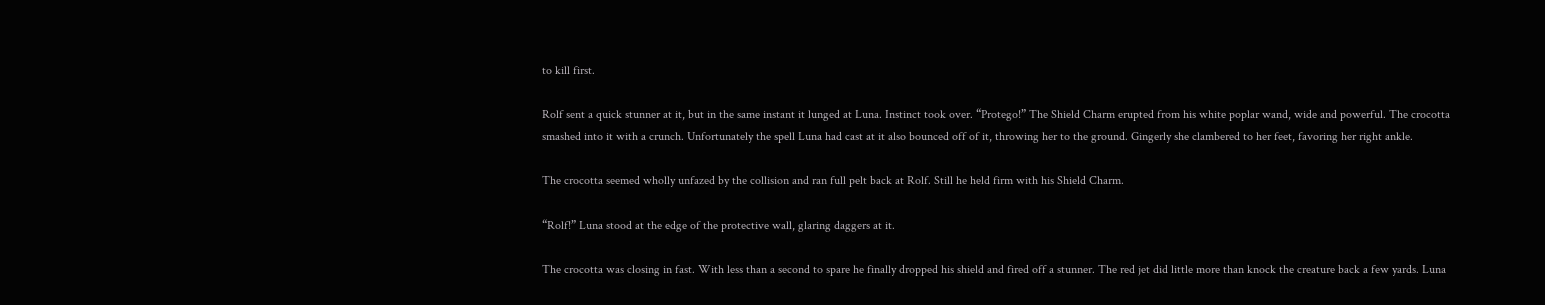to kill first.

Rolf sent a quick stunner at it, but in the same instant it lunged at Luna. Instinct took over. “Protego!” The Shield Charm erupted from his white poplar wand, wide and powerful. The crocotta smashed into it with a crunch. Unfortunately the spell Luna had cast at it also bounced off of it, throwing her to the ground. Gingerly she clambered to her feet, favoring her right ankle.

The crocotta seemed wholly unfazed by the collision and ran full pelt back at Rolf. Still he held firm with his Shield Charm.

“Rolf!” Luna stood at the edge of the protective wall, glaring daggers at it.

The crocotta was closing in fast. With less than a second to spare he finally dropped his shield and fired off a stunner. The red jet did little more than knock the creature back a few yards. Luna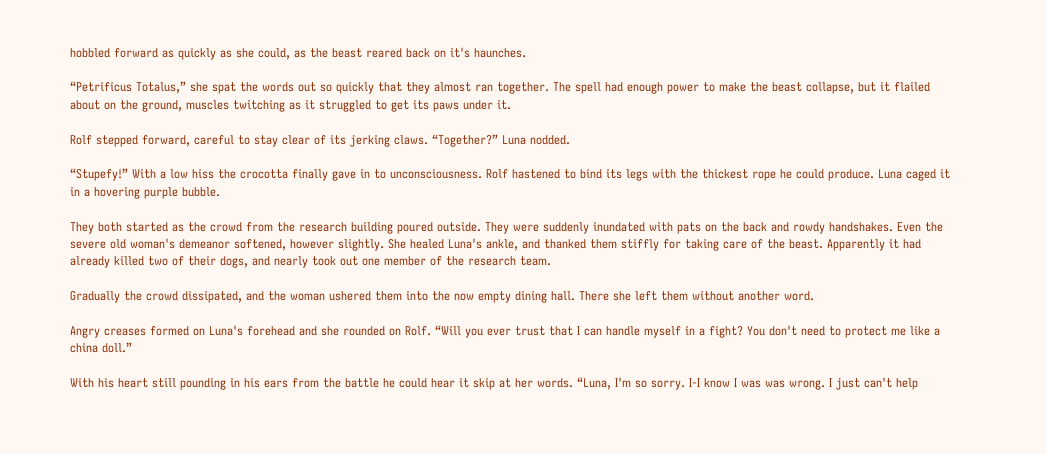hobbled forward as quickly as she could, as the beast reared back on it's haunches.

“Petrificus Totalus,” she spat the words out so quickly that they almost ran together. The spell had enough power to make the beast collapse, but it flailed about on the ground, muscles twitching as it struggled to get its paws under it.

Rolf stepped forward, careful to stay clear of its jerking claws. “Together?” Luna nodded.

“Stupefy!” With a low hiss the crocotta finally gave in to unconsciousness. Rolf hastened to bind its legs with the thickest rope he could produce. Luna caged it in a hovering purple bubble.

They both started as the crowd from the research building poured outside. They were suddenly inundated with pats on the back and rowdy handshakes. Even the severe old woman's demeanor softened, however slightly. She healed Luna's ankle, and thanked them stiffly for taking care of the beast. Apparently it had already killed two of their dogs, and nearly took out one member of the research team.

Gradually the crowd dissipated, and the woman ushered them into the now empty dining hall. There she left them without another word.

Angry creases formed on Luna's forehead and she rounded on Rolf. “Will you ever trust that I can handle myself in a fight? You don't need to protect me like a china doll.”

With his heart still pounding in his ears from the battle he could hear it skip at her words. “Luna, I'm so sorry. I-I know I was was wrong. I just can't help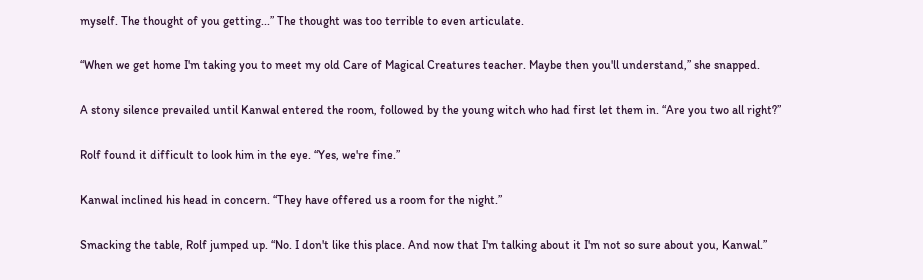myself. The thought of you getting...” The thought was too terrible to even articulate.

“When we get home I'm taking you to meet my old Care of Magical Creatures teacher. Maybe then you'll understand,” she snapped.

A stony silence prevailed until Kanwal entered the room, followed by the young witch who had first let them in. “Are you two all right?”

Rolf found it difficult to look him in the eye. “Yes, we're fine.”

Kanwal inclined his head in concern. “They have offered us a room for the night.”

Smacking the table, Rolf jumped up. “No. I don't like this place. And now that I'm talking about it I'm not so sure about you, Kanwal.”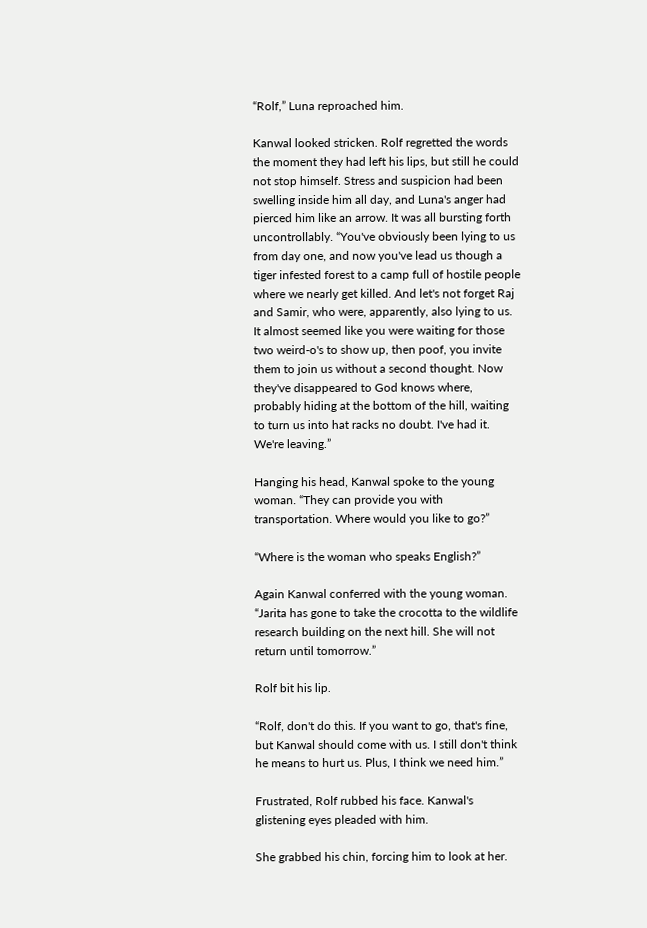“Rolf,” Luna reproached him.

Kanwal looked stricken. Rolf regretted the words the moment they had left his lips, but still he could not stop himself. Stress and suspicion had been swelling inside him all day, and Luna's anger had pierced him like an arrow. It was all bursting forth uncontrollably. “You've obviously been lying to us from day one, and now you've lead us though a tiger infested forest to a camp full of hostile people where we nearly get killed. And let's not forget Raj and Samir, who were, apparently, also lying to us. It almost seemed like you were waiting for those two weird-o's to show up, then poof, you invite them to join us without a second thought. Now they've disappeared to God knows where, probably hiding at the bottom of the hill, waiting to turn us into hat racks no doubt. I've had it. We're leaving.”

Hanging his head, Kanwal spoke to the young woman. “They can provide you with transportation. Where would you like to go?”

“Where is the woman who speaks English?”

Again Kanwal conferred with the young woman. “Jarita has gone to take the crocotta to the wildlife research building on the next hill. She will not return until tomorrow.”

Rolf bit his lip.

“Rolf, don't do this. If you want to go, that's fine, but Kanwal should come with us. I still don't think he means to hurt us. Plus, I think we need him.”

Frustrated, Rolf rubbed his face. Kanwal's glistening eyes pleaded with him.

She grabbed his chin, forcing him to look at her.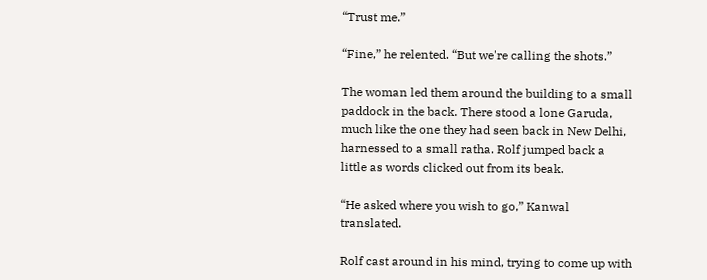“Trust me.”

“Fine,” he relented. “But we're calling the shots.”

The woman led them around the building to a small paddock in the back. There stood a lone Garuda, much like the one they had seen back in New Delhi, harnessed to a small ratha. Rolf jumped back a little as words clicked out from its beak.

“He asked where you wish to go,” Kanwal translated.

Rolf cast around in his mind, trying to come up with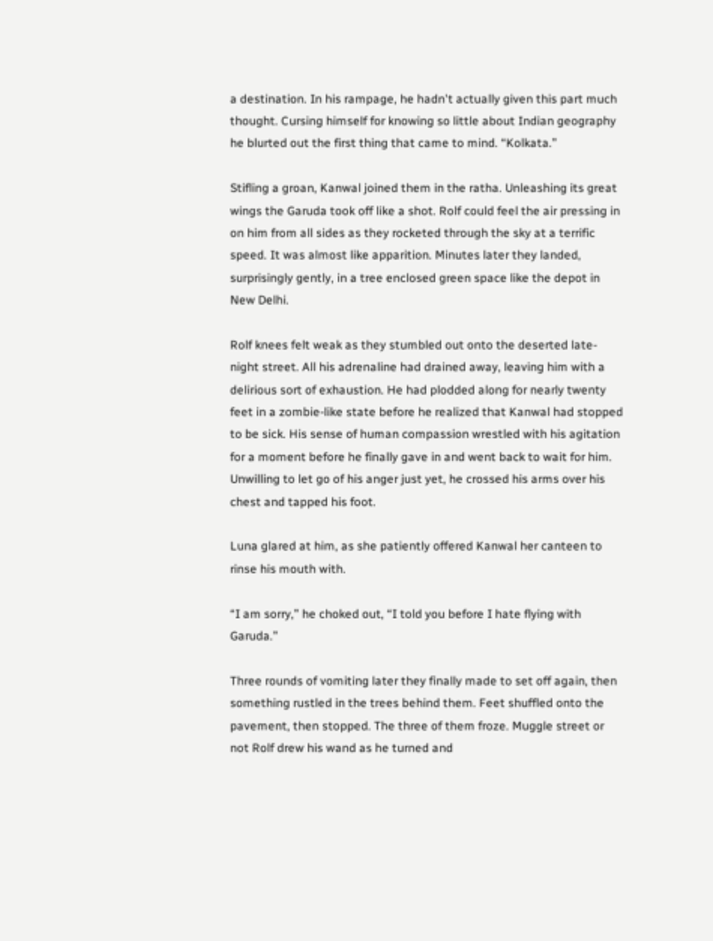a destination. In his rampage, he hadn't actually given this part much thought. Cursing himself for knowing so little about Indian geography he blurted out the first thing that came to mind. “Kolkata.”

Stifling a groan, Kanwal joined them in the ratha. Unleashing its great wings the Garuda took off like a shot. Rolf could feel the air pressing in on him from all sides as they rocketed through the sky at a terrific speed. It was almost like apparition. Minutes later they landed, surprisingly gently, in a tree enclosed green space like the depot in New Delhi.

Rolf knees felt weak as they stumbled out onto the deserted late-night street. All his adrenaline had drained away, leaving him with a delirious sort of exhaustion. He had plodded along for nearly twenty feet in a zombie-like state before he realized that Kanwal had stopped to be sick. His sense of human compassion wrestled with his agitation for a moment before he finally gave in and went back to wait for him. Unwilling to let go of his anger just yet, he crossed his arms over his chest and tapped his foot.

Luna glared at him, as she patiently offered Kanwal her canteen to rinse his mouth with.

“I am sorry,” he choked out, “I told you before I hate flying with Garuda.”

Three rounds of vomiting later they finally made to set off again, then something rustled in the trees behind them. Feet shuffled onto the pavement, then stopped. The three of them froze. Muggle street or not Rolf drew his wand as he turned and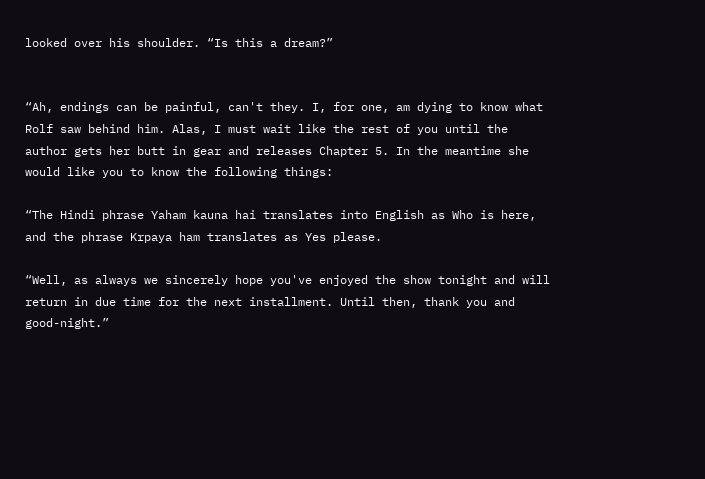looked over his shoulder. “Is this a dream?”


“Ah, endings can be painful, can't they. I, for one, am dying to know what Rolf saw behind him. Alas, I must wait like the rest of you until the author gets her butt in gear and releases Chapter 5. In the meantime she would like you to know the following things:

“The Hindi phrase Yaham kauna hai translates into English as Who is here, and the phrase Krpaya ham translates as Yes please.

“Well, as always we sincerely hope you've enjoyed the show tonight and will return in due time for the next installment. Until then, thank you and good-night.”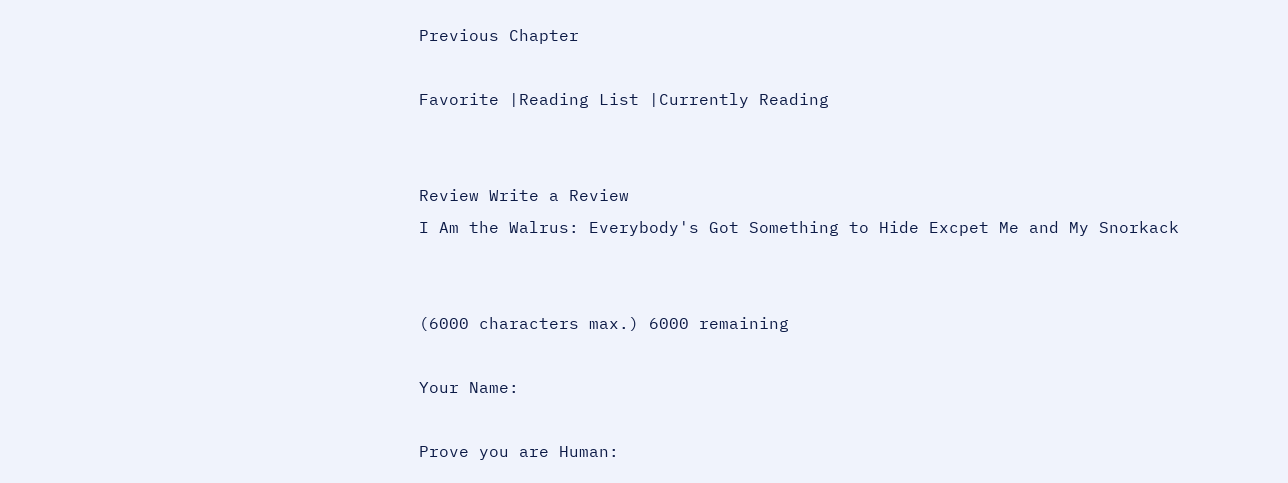Previous Chapter

Favorite |Reading List |Currently Reading


Review Write a Review
I Am the Walrus: Everybody's Got Something to Hide Excpet Me and My Snorkack


(6000 characters max.) 6000 remaining

Your Name:

Prove you are Human: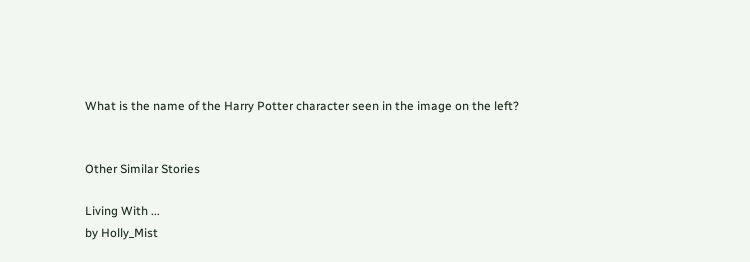What is the name of the Harry Potter character seen in the image on the left?


Other Similar Stories

Living With ...
by Holly_Mist